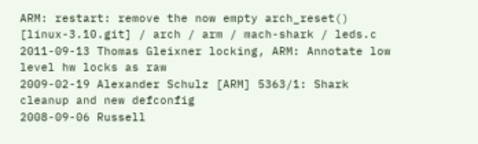ARM: restart: remove the now empty arch_reset()
[linux-3.10.git] / arch / arm / mach-shark / leds.c
2011-09-13 Thomas Gleixner locking, ARM: Annotate low level hw locks as raw
2009-02-19 Alexander Schulz [ARM] 5363/1: Shark cleanup and new defconfig
2008-09-06 Russell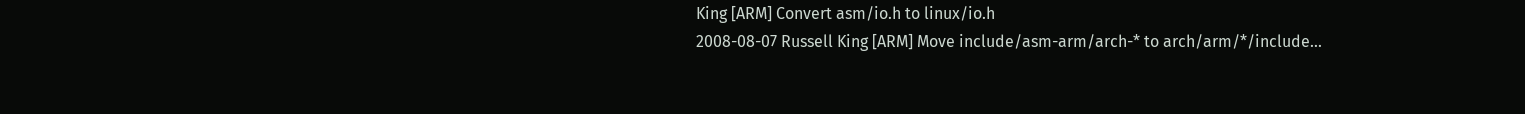King [ARM] Convert asm/io.h to linux/io.h
2008-08-07 Russell King [ARM] Move include/asm-arm/arch-* to arch/arm/*/include...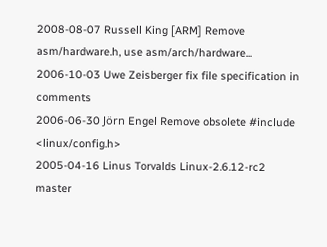2008-08-07 Russell King [ARM] Remove asm/hardware.h, use asm/arch/hardware...
2006-10-03 Uwe Zeisberger fix file specification in comments
2006-06-30 Jörn Engel Remove obsolete #include <linux/config.h>
2005-04-16 Linus Torvalds Linux-2.6.12-rc2 master